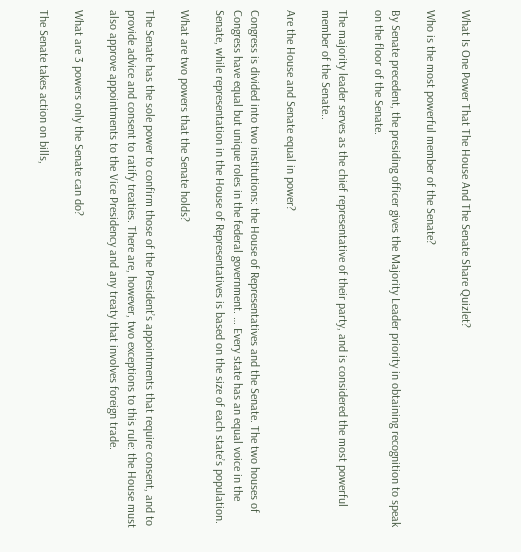What Is One Power That The House And The Senate Share Quizlet?

Who is the most powerful member of the Senate?

By Senate precedent, the presiding officer gives the Majority Leader priority in obtaining recognition to speak on the floor of the Senate.

The majority leader serves as the chief representative of their party, and is considered the most powerful member of the Senate..

Are the House and Senate equal in power?

Congress is divided into two institutions: the House of Representatives and the Senate. The two houses of Congress have equal but unique roles in the federal government. … Every state has an equal voice in the Senate, while representation in the House of Representatives is based on the size of each state’s population.

What are two powers that the Senate holds?

The Senate has the sole power to confirm those of the President’s appointments that require consent, and to provide advice and consent to ratify treaties. There are, however, two exceptions to this rule: the House must also approve appointments to the Vice Presidency and any treaty that involves foreign trade.

What are 3 powers only the Senate can do?

The Senate takes action on bills,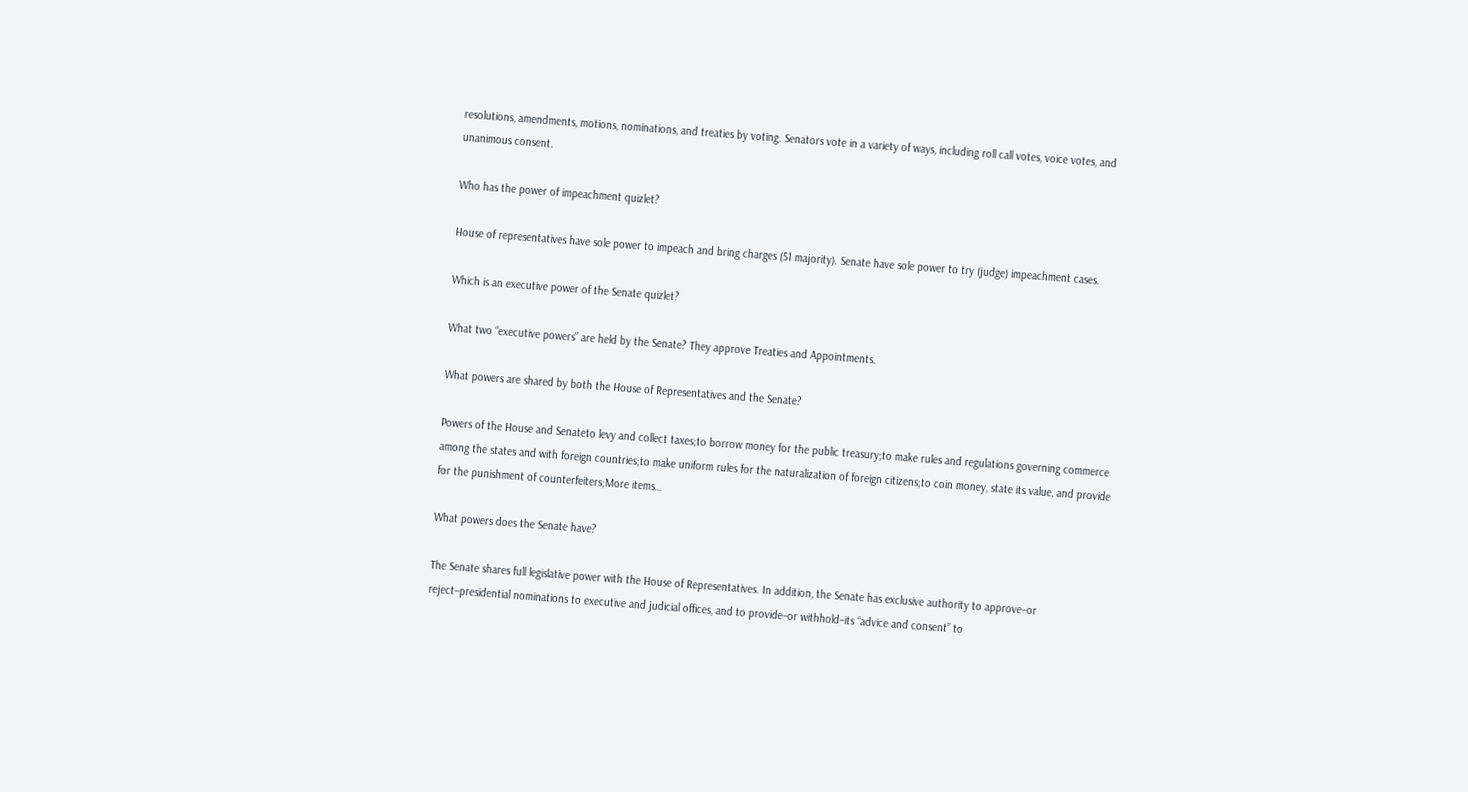resolutions, amendments, motions, nominations, and treaties by voting. Senators vote in a variety of ways, including roll call votes, voice votes, and unanimous consent.

Who has the power of impeachment quizlet?

House of representatives have sole power to impeach and bring charges (51 majority). Senate have sole power to try (judge) impeachment cases.

Which is an executive power of the Senate quizlet?

What two “executive powers” are held by the Senate? They approve Treaties and Appointments.

What powers are shared by both the House of Representatives and the Senate?

Powers of the House and Senateto levy and collect taxes;to borrow money for the public treasury;to make rules and regulations governing commerce among the states and with foreign countries;to make uniform rules for the naturalization of foreign citizens;to coin money, state its value, and provide for the punishment of counterfeiters;More items…

What powers does the Senate have?

The Senate shares full legislative power with the House of Representatives. In addition, the Senate has exclusive authority to approve–or reject–presidential nominations to executive and judicial offices, and to provide–or withhold–its “advice and consent” to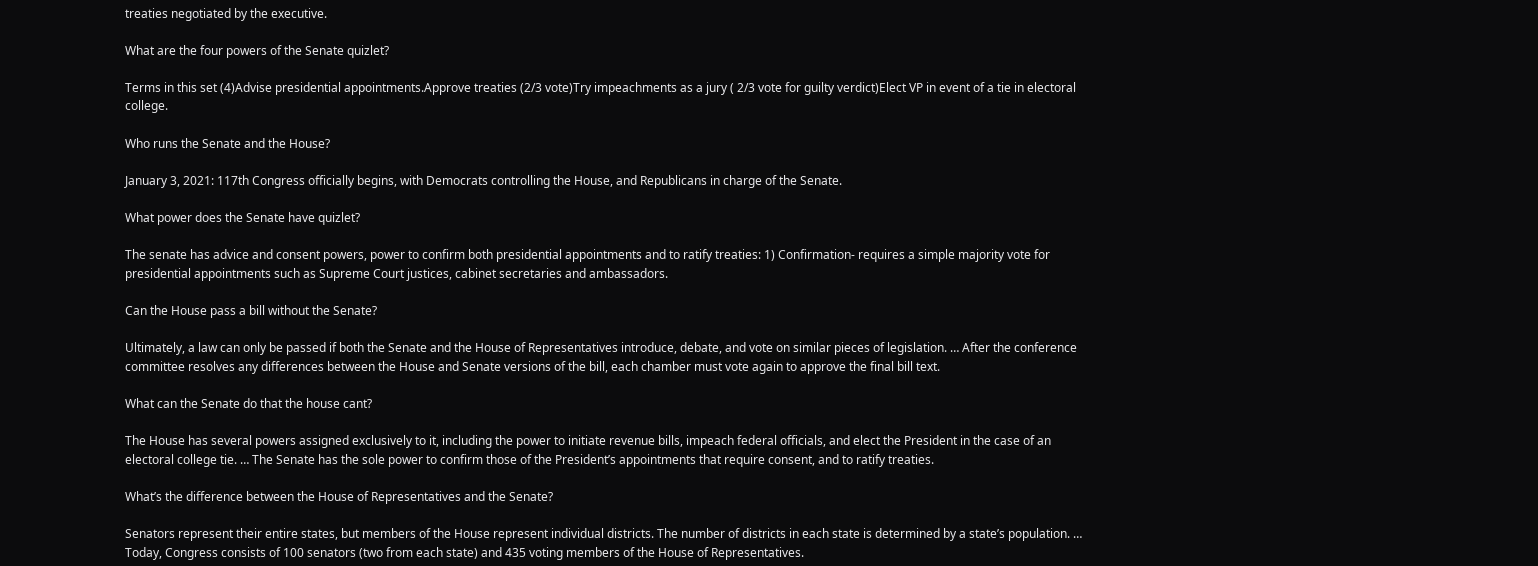treaties negotiated by the executive.

What are the four powers of the Senate quizlet?

Terms in this set (4)Advise presidential appointments.Approve treaties (2/3 vote)Try impeachments as a jury ( 2/3 vote for guilty verdict)Elect VP in event of a tie in electoral college.

Who runs the Senate and the House?

January 3, 2021: 117th Congress officially begins, with Democrats controlling the House, and Republicans in charge of the Senate.

What power does the Senate have quizlet?

The senate has advice and consent powers, power to confirm both presidential appointments and to ratify treaties: 1) Confirmation- requires a simple majority vote for presidential appointments such as Supreme Court justices, cabinet secretaries and ambassadors.

Can the House pass a bill without the Senate?

Ultimately, a law can only be passed if both the Senate and the House of Representatives introduce, debate, and vote on similar pieces of legislation. … After the conference committee resolves any differences between the House and Senate versions of the bill, each chamber must vote again to approve the final bill text.

What can the Senate do that the house cant?

The House has several powers assigned exclusively to it, including the power to initiate revenue bills, impeach federal officials, and elect the President in the case of an electoral college tie. … The Senate has the sole power to confirm those of the President’s appointments that require consent, and to ratify treaties.

What’s the difference between the House of Representatives and the Senate?

Senators represent their entire states, but members of the House represent individual districts. The number of districts in each state is determined by a state’s population. … Today, Congress consists of 100 senators (two from each state) and 435 voting members of the House of Representatives.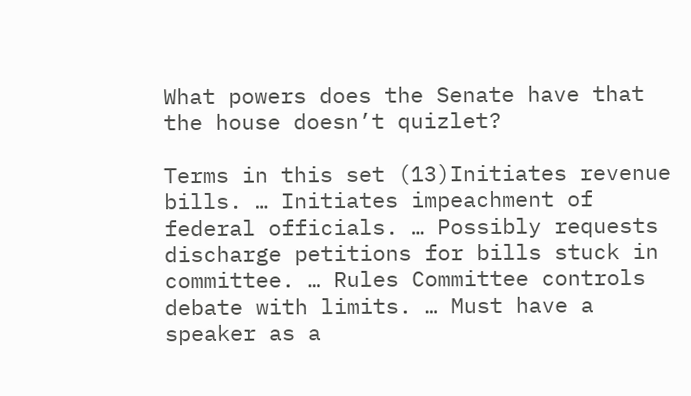What powers does the Senate have that the house doesn’t quizlet?

Terms in this set (13)Initiates revenue bills. … Initiates impeachment of federal officials. … Possibly requests discharge petitions for bills stuck in committee. … Rules Committee controls debate with limits. … Must have a speaker as a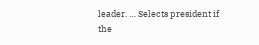leader. … Selects president if the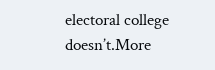electoral college doesn’t.More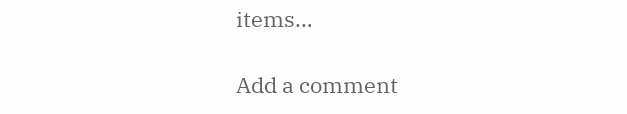items…

Add a comment